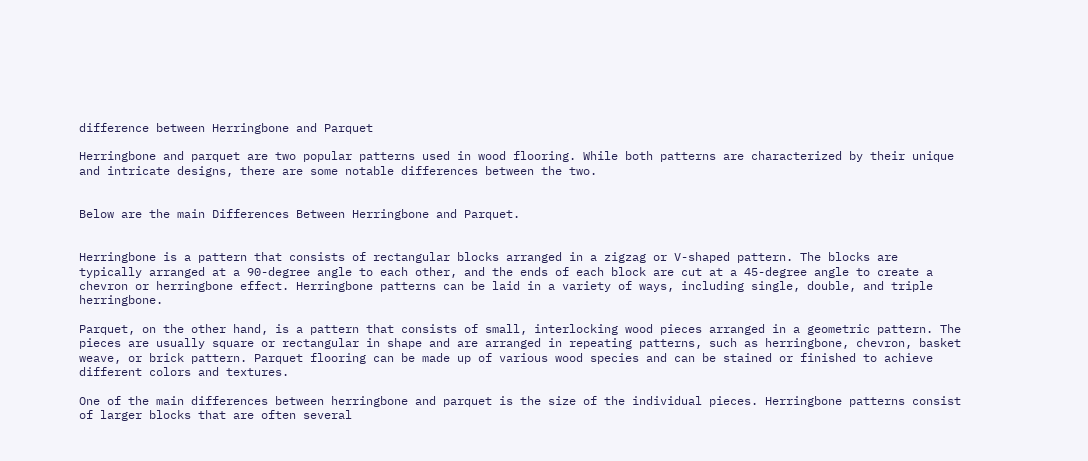difference between Herringbone and Parquet

Herringbone and parquet are two popular patterns used in wood flooring. While both patterns are characterized by their unique and intricate designs, there are some notable differences between the two.


Below are the main Differences Between Herringbone and Parquet.


Herringbone is a pattern that consists of rectangular blocks arranged in a zigzag or V-shaped pattern. The blocks are typically arranged at a 90-degree angle to each other, and the ends of each block are cut at a 45-degree angle to create a chevron or herringbone effect. Herringbone patterns can be laid in a variety of ways, including single, double, and triple herringbone.

Parquet, on the other hand, is a pattern that consists of small, interlocking wood pieces arranged in a geometric pattern. The pieces are usually square or rectangular in shape and are arranged in repeating patterns, such as herringbone, chevron, basket weave, or brick pattern. Parquet flooring can be made up of various wood species and can be stained or finished to achieve different colors and textures.

One of the main differences between herringbone and parquet is the size of the individual pieces. Herringbone patterns consist of larger blocks that are often several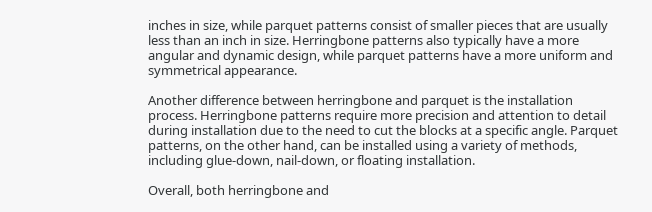inches in size, while parquet patterns consist of smaller pieces that are usually less than an inch in size. Herringbone patterns also typically have a more angular and dynamic design, while parquet patterns have a more uniform and symmetrical appearance.

Another difference between herringbone and parquet is the installation process. Herringbone patterns require more precision and attention to detail during installation due to the need to cut the blocks at a specific angle. Parquet patterns, on the other hand, can be installed using a variety of methods, including glue-down, nail-down, or floating installation.

Overall, both herringbone and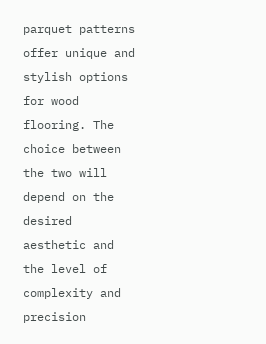parquet patterns offer unique and stylish options for wood flooring. The choice between the two will depend on the desired aesthetic and the level of complexity and precision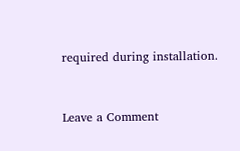required during installation.


Leave a Comment